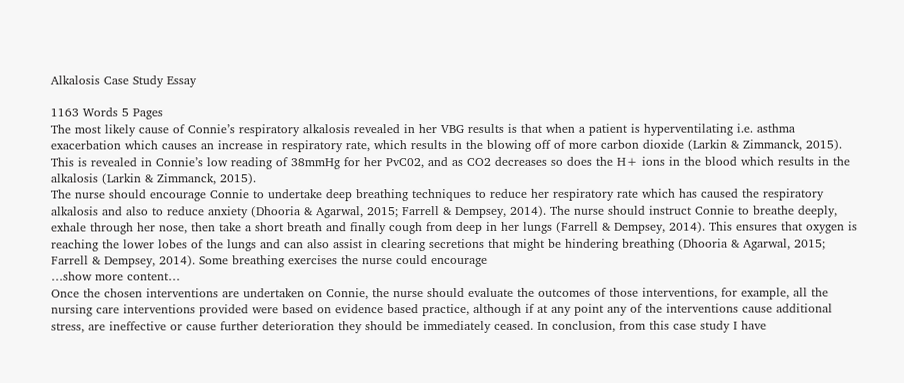Alkalosis Case Study Essay

1163 Words 5 Pages
The most likely cause of Connie’s respiratory alkalosis revealed in her VBG results is that when a patient is hyperventilating i.e. asthma exacerbation which causes an increase in respiratory rate, which results in the blowing off of more carbon dioxide (Larkin & Zimmanck, 2015). This is revealed in Connie’s low reading of 38mmHg for her PvC02, and as CO2 decreases so does the H+ ions in the blood which results in the alkalosis (Larkin & Zimmanck, 2015).
The nurse should encourage Connie to undertake deep breathing techniques to reduce her respiratory rate which has caused the respiratory alkalosis and also to reduce anxiety (Dhooria & Agarwal, 2015; Farrell & Dempsey, 2014). The nurse should instruct Connie to breathe deeply, exhale through her nose, then take a short breath and finally cough from deep in her lungs (Farrell & Dempsey, 2014). This ensures that oxygen is reaching the lower lobes of the lungs and can also assist in clearing secretions that might be hindering breathing (Dhooria & Agarwal, 2015; Farrell & Dempsey, 2014). Some breathing exercises the nurse could encourage
…show more content…
Once the chosen interventions are undertaken on Connie, the nurse should evaluate the outcomes of those interventions, for example, all the nursing care interventions provided were based on evidence based practice, although if at any point any of the interventions cause additional stress, are ineffective or cause further deterioration they should be immediately ceased. In conclusion, from this case study I have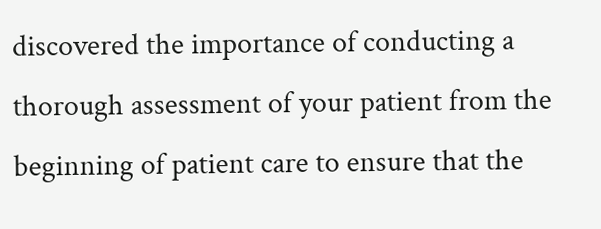discovered the importance of conducting a thorough assessment of your patient from the beginning of patient care to ensure that the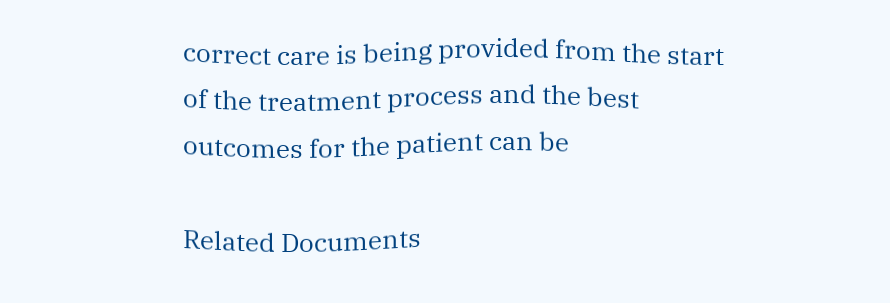correct care is being provided from the start of the treatment process and the best outcomes for the patient can be

Related Documents